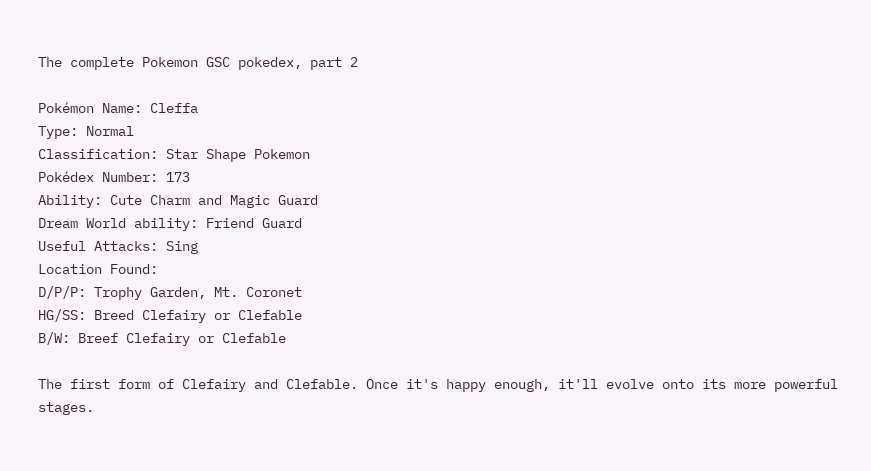The complete Pokemon GSC pokedex, part 2

Pokémon Name: Cleffa
Type: Normal
Classification: Star Shape Pokemon
Pokédex Number: 173
Ability: Cute Charm and Magic Guard
Dream World ability: Friend Guard
Useful Attacks: Sing
Location Found:
D/P/P: Trophy Garden, Mt. Coronet
HG/SS: Breed Clefairy or Clefable
B/W: Breef Clefairy or Clefable

The first form of Clefairy and Clefable. Once it's happy enough, it'll evolve onto its more powerful stages.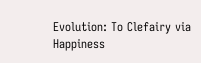Evolution: To Clefairy via Happiness